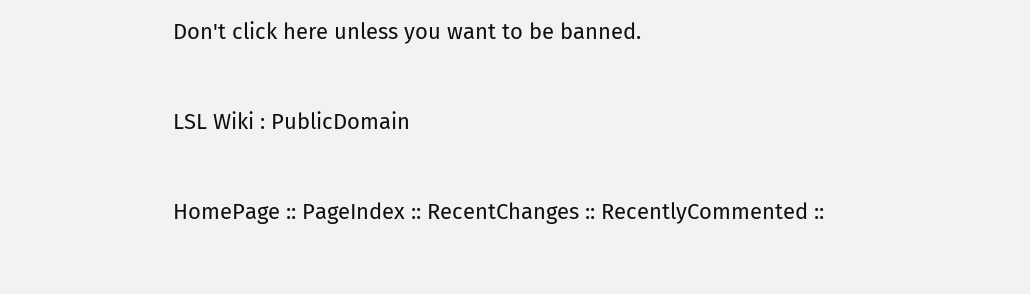Don't click here unless you want to be banned.

LSL Wiki : PublicDomain

HomePage :: PageIndex :: RecentChanges :: RecentlyCommented ::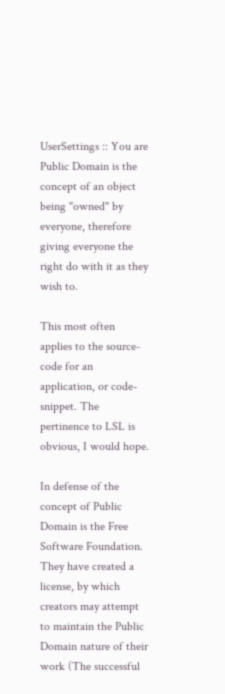UserSettings :: You are
Public Domain is the concept of an object being "owned" by everyone, therefore giving everyone the right do with it as they wish to.

This most often applies to the source-code for an application, or code-snippet. The pertinence to LSL is obvious, I would hope.

In defense of the concept of Public Domain is the Free Software Foundation. They have created a license, by which creators may attempt to maintain the Public Domain nature of their work (The successful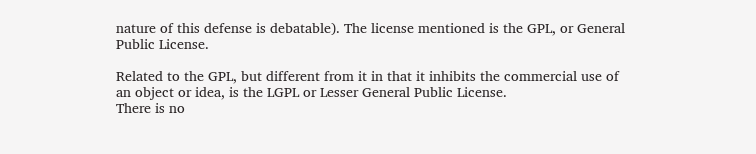nature of this defense is debatable). The license mentioned is the GPL, or General Public License.

Related to the GPL, but different from it in that it inhibits the commercial use of an object or idea, is the LGPL or Lesser General Public License.
There is no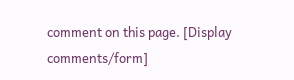comment on this page. [Display comments/form]